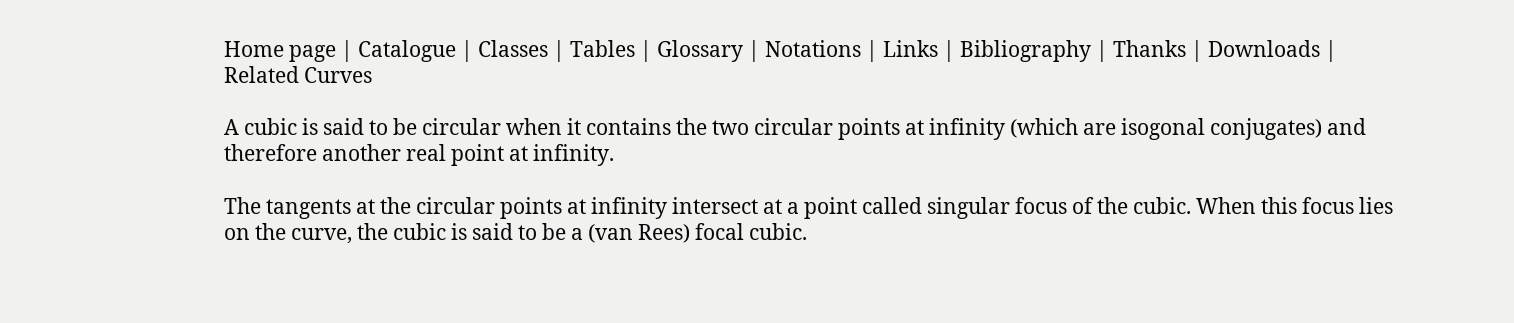Home page | Catalogue | Classes | Tables | Glossary | Notations | Links | Bibliography | Thanks | Downloads | Related Curves

A cubic is said to be circular when it contains the two circular points at infinity (which are isogonal conjugates) and therefore another real point at infinity.

The tangents at the circular points at infinity intersect at a point called singular focus of the cubic. When this focus lies on the curve, the cubic is said to be a (van Rees) focal cubic.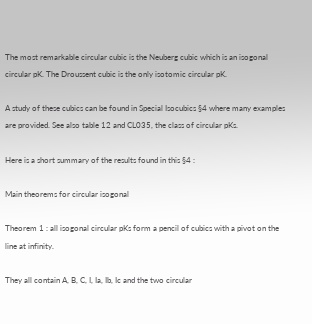The most remarkable circular cubic is the Neuberg cubic which is an isogonal circular pK. The Droussent cubic is the only isotomic circular pK.

A study of these cubics can be found in Special Isocubics §4 where many examples are provided. See also table 12 and CL035, the class of circular pKs.

Here is a short summary of the results found in this §4 :

Main theorems for circular isogonal

Theorem 1 : all isogonal circular pKs form a pencil of cubics with a pivot on the line at infinity.

They all contain A, B, C, I, Ia, Ib, Ic and the two circular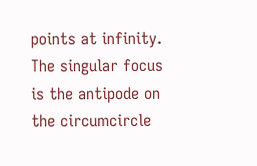points at infinity. The singular focus is the antipode on the circumcircle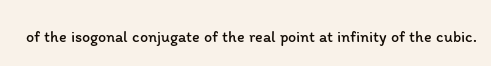of the isogonal conjugate of the real point at infinity of the cubic.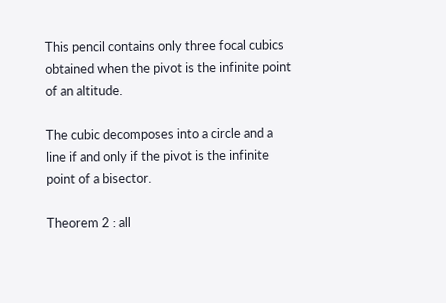This pencil contains only three focal cubics obtained when the pivot is the infinite point of an altitude.

The cubic decomposes into a circle and a line if and only if the pivot is the infinite point of a bisector.

Theorem 2 : all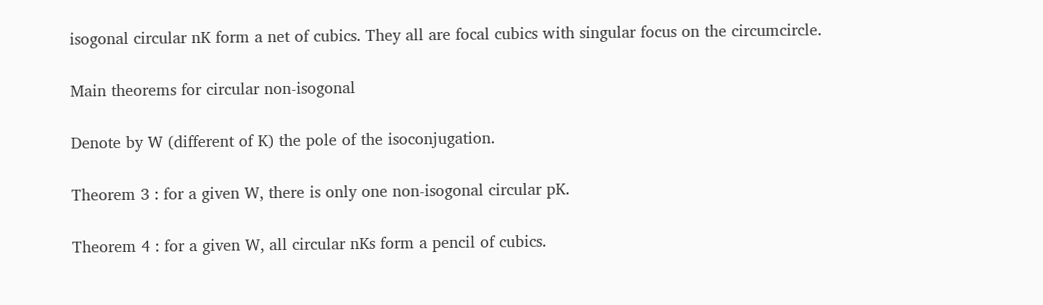isogonal circular nK form a net of cubics. They all are focal cubics with singular focus on the circumcircle.

Main theorems for circular non-isogonal

Denote by W (different of K) the pole of the isoconjugation.

Theorem 3 : for a given W, there is only one non-isogonal circular pK.

Theorem 4 : for a given W, all circular nKs form a pencil of cubics.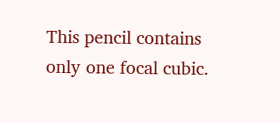This pencil contains only one focal cubic.